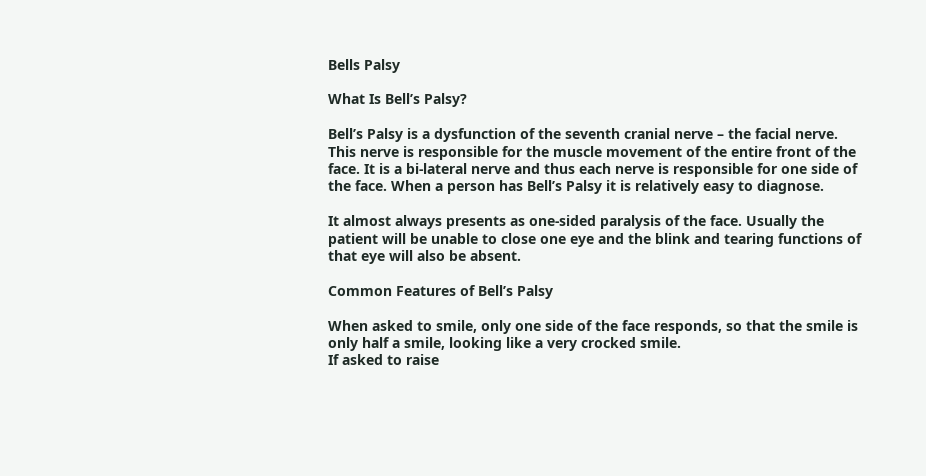Bells Palsy

What Is Bell’s Palsy?

Bell’s Palsy is a dysfunction of the seventh cranial nerve – the facial nerve. This nerve is responsible for the muscle movement of the entire front of the face. It is a bi-lateral nerve and thus each nerve is responsible for one side of the face. When a person has Bell’s Palsy it is relatively easy to diagnose.

It almost always presents as one-sided paralysis of the face. Usually the patient will be unable to close one eye and the blink and tearing functions of that eye will also be absent.

Common Features of Bell’s Palsy

When asked to smile, only one side of the face responds, so that the smile is only half a smile, looking like a very crocked smile.
If asked to raise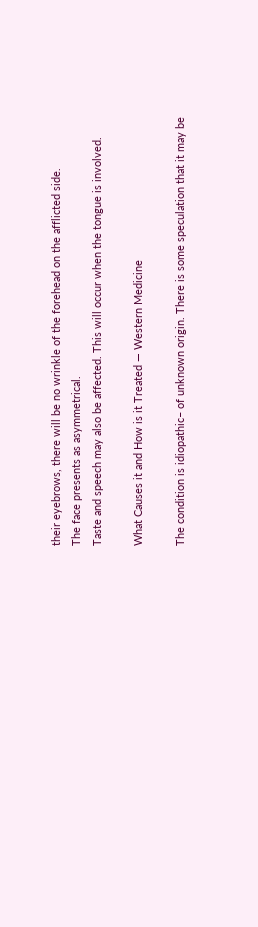their eyebrows, there will be no wrinkle of the forehead on the afflicted side.
The face presents as asymmetrical.
Taste and speech may also be affected. This will occur when the tongue is involved.

What Causes it and How is it Treated — Western Medicine

The condition is idiopathic– of unknown origin. There is some speculation that it may be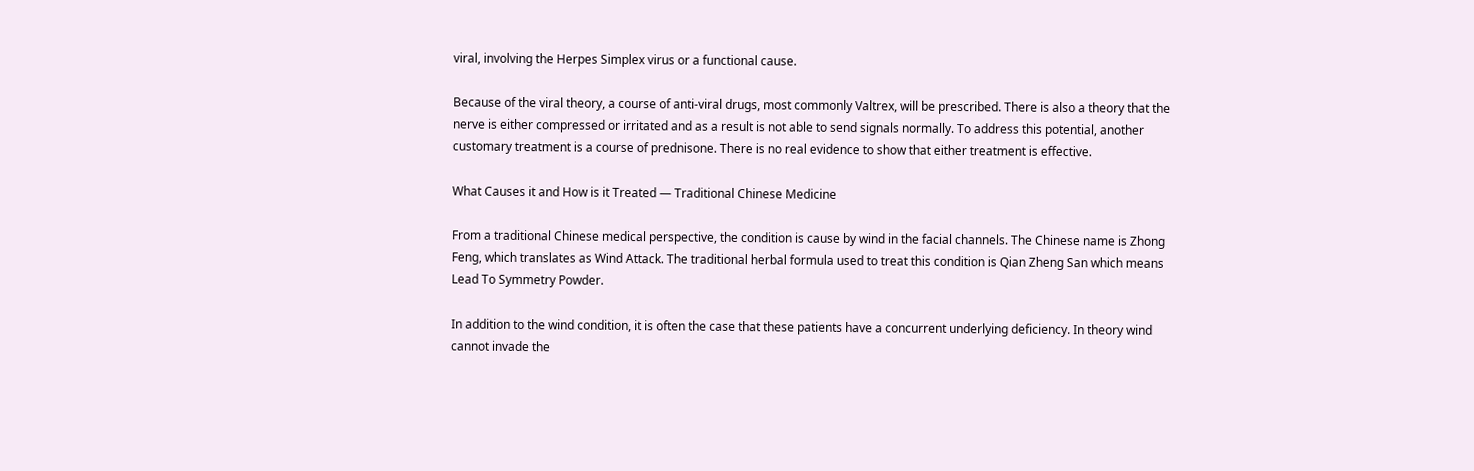viral, involving the Herpes Simplex virus or a functional cause.

Because of the viral theory, a course of anti-viral drugs, most commonly Valtrex, will be prescribed. There is also a theory that the nerve is either compressed or irritated and as a result is not able to send signals normally. To address this potential, another customary treatment is a course of prednisone. There is no real evidence to show that either treatment is effective.

What Causes it and How is it Treated — Traditional Chinese Medicine

From a traditional Chinese medical perspective, the condition is cause by wind in the facial channels. The Chinese name is Zhong Feng, which translates as Wind Attack. The traditional herbal formula used to treat this condition is Qian Zheng San which means Lead To Symmetry Powder.

In addition to the wind condition, it is often the case that these patients have a concurrent underlying deficiency. In theory wind cannot invade the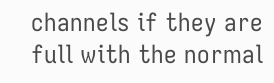channels if they are full with the normal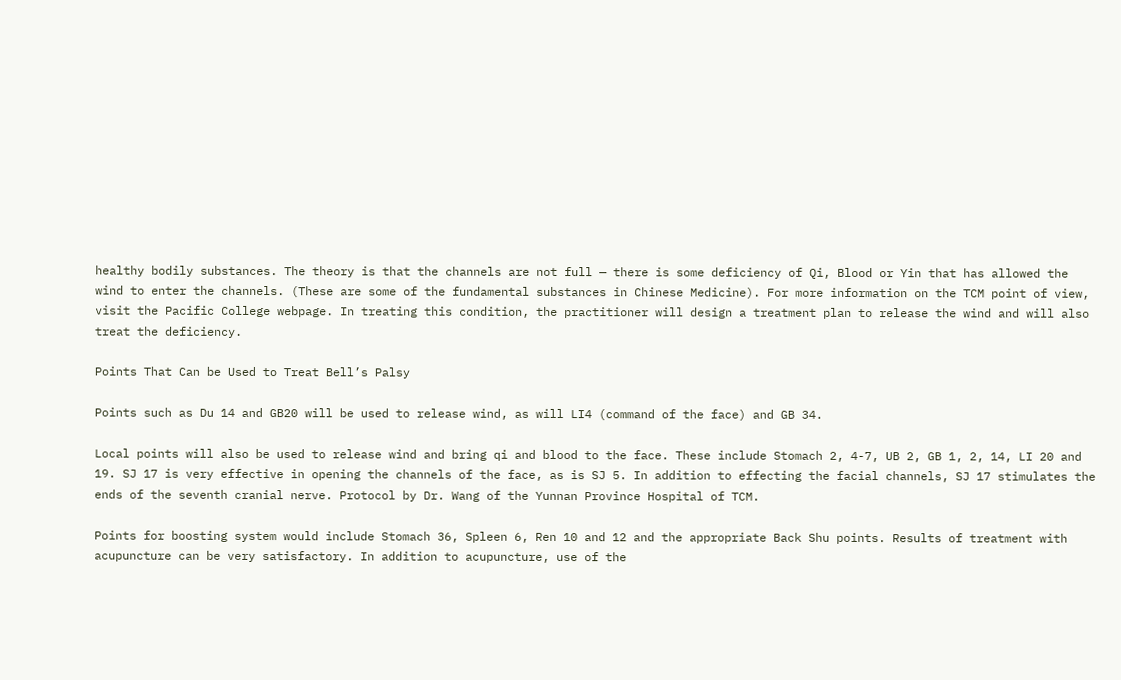healthy bodily substances. The theory is that the channels are not full — there is some deficiency of Qi, Blood or Yin that has allowed the wind to enter the channels. (These are some of the fundamental substances in Chinese Medicine). For more information on the TCM point of view, visit the Pacific College webpage. In treating this condition, the practitioner will design a treatment plan to release the wind and will also treat the deficiency.

Points That Can be Used to Treat Bell’s Palsy

Points such as Du 14 and GB20 will be used to release wind, as will LI4 (command of the face) and GB 34.

Local points will also be used to release wind and bring qi and blood to the face. These include Stomach 2, 4-7, UB 2, GB 1, 2, 14, LI 20 and 19. SJ 17 is very effective in opening the channels of the face, as is SJ 5. In addition to effecting the facial channels, SJ 17 stimulates the ends of the seventh cranial nerve. Protocol by Dr. Wang of the Yunnan Province Hospital of TCM.

Points for boosting system would include Stomach 36, Spleen 6, Ren 10 and 12 and the appropriate Back Shu points. Results of treatment with acupuncture can be very satisfactory. In addition to acupuncture, use of the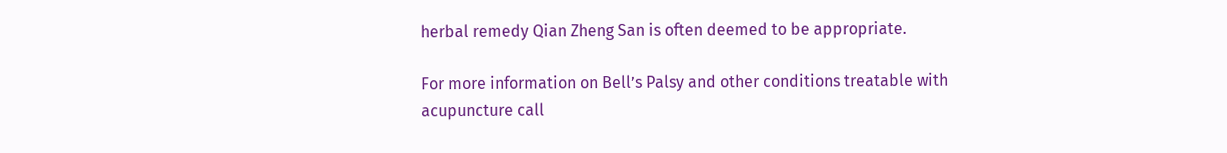herbal remedy Qian Zheng San is often deemed to be appropriate.

For more information on Bell’s Palsy and other conditions treatable with acupuncture call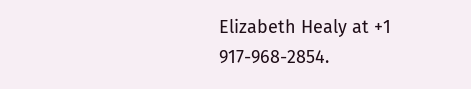Elizabeth Healy at +1 917-968-2854.